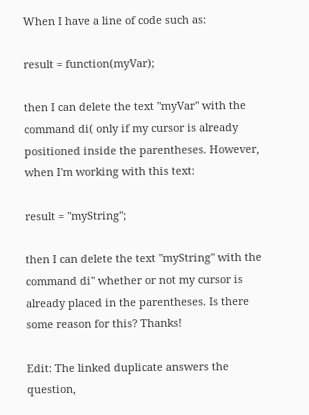When I have a line of code such as:

result = function(myVar);

then I can delete the text "myVar" with the command di( only if my cursor is already positioned inside the parentheses. However, when I'm working with this text:

result = "myString";

then I can delete the text "myString" with the command di" whether or not my cursor is already placed in the parentheses. Is there some reason for this? Thanks!

Edit: The linked duplicate answers the question,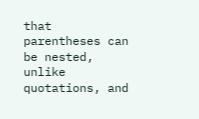that parentheses can be nested, unlike quotations, and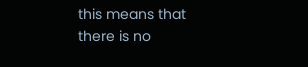this means that there is no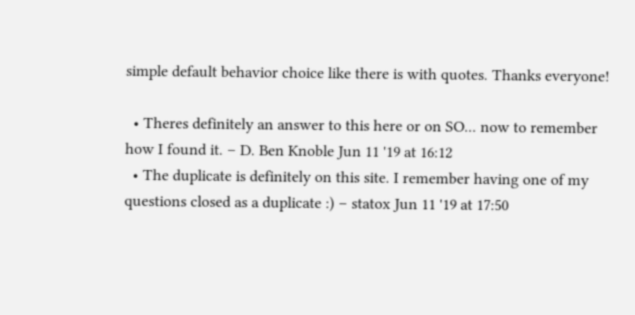simple default behavior choice like there is with quotes. Thanks everyone!

  • Theres definitely an answer to this here or on SO... now to remember how I found it. – D. Ben Knoble Jun 11 '19 at 16:12
  • The duplicate is definitely on this site. I remember having one of my questions closed as a duplicate :) – statox Jun 11 '19 at 17:50